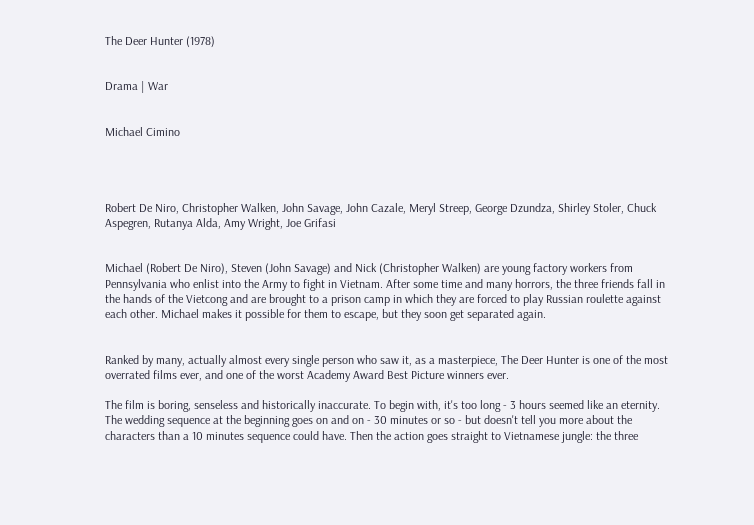The Deer Hunter (1978)


Drama | War


Michael Cimino




Robert De Niro, Christopher Walken, John Savage, John Cazale, Meryl Streep, George Dzundza, Shirley Stoler, Chuck Aspegren, Rutanya Alda, Amy Wright, Joe Grifasi


Michael (Robert De Niro), Steven (John Savage) and Nick (Christopher Walken) are young factory workers from Pennsylvania who enlist into the Army to fight in Vietnam. After some time and many horrors, the three friends fall in the hands of the Vietcong and are brought to a prison camp in which they are forced to play Russian roulette against each other. Michael makes it possible for them to escape, but they soon get separated again.


Ranked by many, actually almost every single person who saw it, as a masterpiece, The Deer Hunter is one of the most overrated films ever, and one of the worst Academy Award Best Picture winners ever.

The film is boring, senseless and historically inaccurate. To begin with, it's too long - 3 hours seemed like an eternity. The wedding sequence at the beginning goes on and on - 30 minutes or so - but doesn't tell you more about the characters than a 10 minutes sequence could have. Then the action goes straight to Vietnamese jungle: the three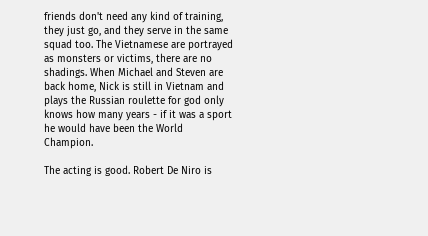friends don't need any kind of training, they just go, and they serve in the same squad too. The Vietnamese are portrayed as monsters or victims, there are no shadings. When Michael and Steven are back home, Nick is still in Vietnam and plays the Russian roulette for god only knows how many years - if it was a sport he would have been the World Champion.

The acting is good. Robert De Niro is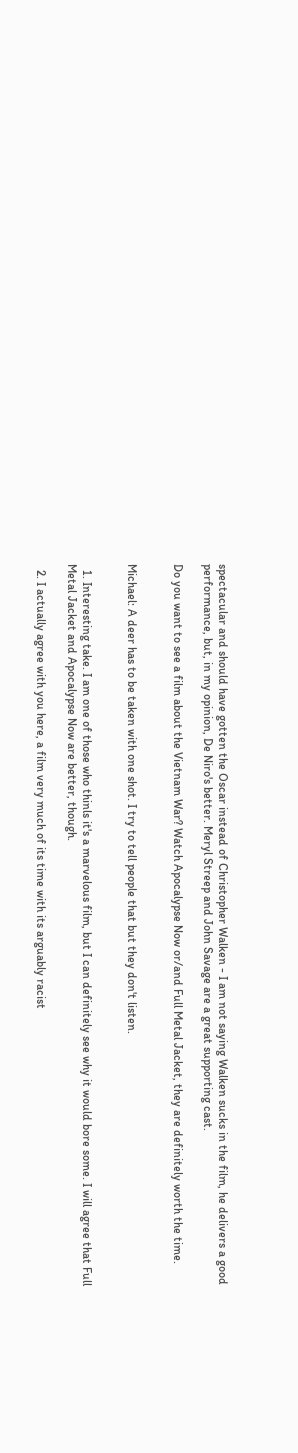spectacular and should have gotten the Oscar instead of Christopher Walken - I am not saying Walken sucks in the film, he delivers a good performance, but, in my opinion, De Niro's better. Meryl Streep and John Savage are a great supporting cast.

Do you want to see a film about the Vietnam War? Watch Apocalypse Now or/and Full Metal Jacket, they are definitely worth the time.


Michael: A deer has to be taken with one shot. I try to tell people that but they don't listen.


  1. Interesting take. I am one of those who thinls it's a marvelous film, but I can definitely see why it would bore some. I will agree that Full Metal Jacket and Apocalypse Now are better, though.

  2. I actually agree with you here, a film very much of its time with its arguably racist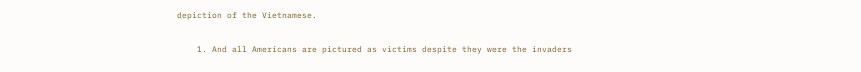depiction of the Vietnamese.

    1. And all Americans are pictured as victims despite they were the invaders